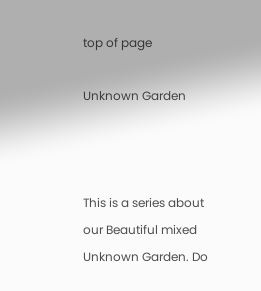top of page

Unknown Garden



This is a series about our Beautiful mixed Unknown Garden. Do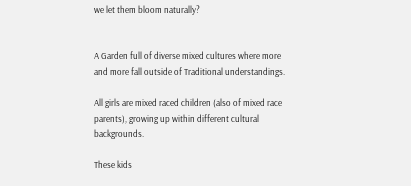we let them bloom naturally?


A Garden full of diverse mixed cultures where more and more fall outside of Traditional understandings.

All girls are mixed raced children (also of mixed race parents), growing up within different cultural backgrounds.

These kids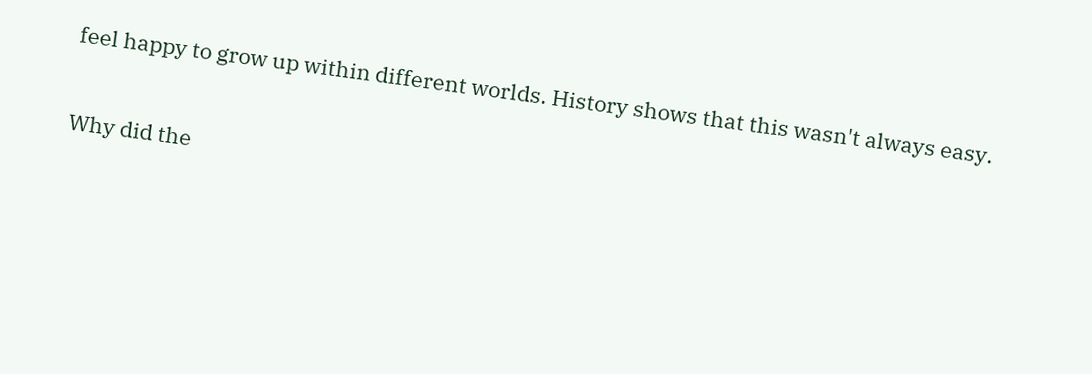feel happy to grow up within different worlds. History shows that this wasn't always easy.

Why did the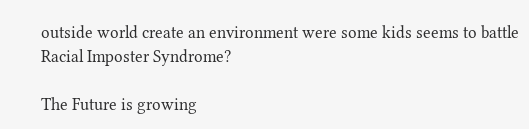outside world create an environment were some kids seems to battle Racial Imposter Syndrome?

The Future is growing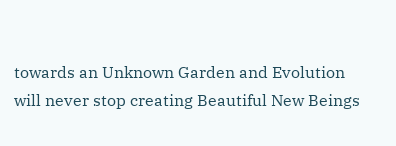towards an Unknown Garden and Evolution will never stop creating Beautiful New Beings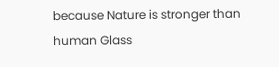because Nature is stronger than human Glass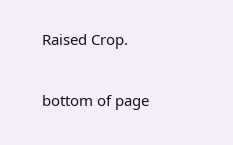Raised Crop.

bottom of page